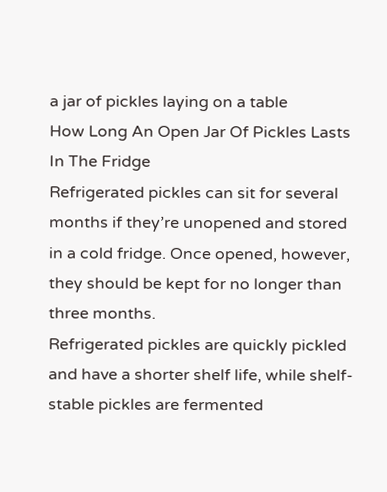a jar of pickles laying on a table
How Long An Open Jar Of Pickles Lasts In The Fridge
Refrigerated pickles can sit for several months if they’re unopened and stored in a cold fridge. Once opened, however, they should be kept for no longer than three months.
Refrigerated pickles are quickly pickled and have a shorter shelf life, while shelf-stable pickles are fermented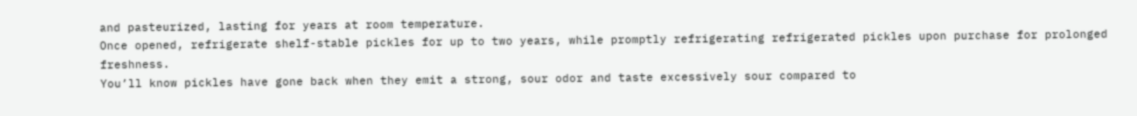and pasteurized, lasting for years at room temperature.
Once opened, refrigerate shelf-stable pickles for up to two years, while promptly refrigerating refrigerated pickles upon purchase for prolonged freshness.
You’ll know pickles have gone back when they emit a strong, sour odor and taste excessively sour compared to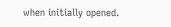when initially opened.